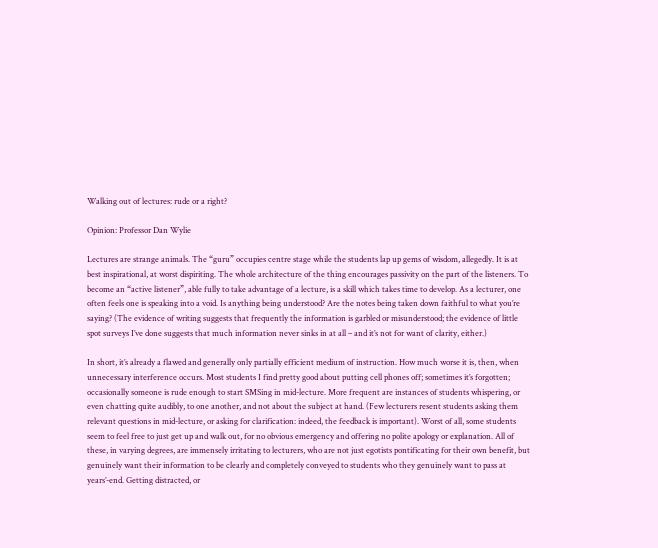Walking out of lectures: rude or a right?

Opinion: Professor Dan Wylie

Lectures are strange animals. The “guru” occupies centre stage while the students lap up gems of wisdom, allegedly. It is at best inspirational, at worst dispiriting. The whole architecture of the thing encourages passivity on the part of the listeners. To become an “active listener”, able fully to take advantage of a lecture, is a skill which takes time to develop. As a lecturer, one often feels one is speaking into a void. Is anything being understood? Are the notes being taken down faithful to what you’re saying? (The evidence of writing suggests that frequently the information is garbled or misunderstood; the evidence of little spot surveys I’ve done suggests that much information never sinks in at all – and it’s not for want of clarity, either.)

In short, it’s already a flawed and generally only partially efficient medium of instruction. How much worse it is, then, when unnecessary interference occurs. Most students I find pretty good about putting cell phones off; sometimes it’s forgotten; occasionally someone is rude enough to start SMSing in mid-lecture. More frequent are instances of students whispering, or even chatting quite audibly, to one another, and not about the subject at hand. (Few lecturers resent students asking them relevant questions in mid-lecture, or asking for clarification: indeed, the feedback is important). Worst of all, some students seem to feel free to just get up and walk out, for no obvious emergency and offering no polite apology or explanation. All of these, in varying degrees, are immensely irritating to lecturers, who are not just egotists pontificating for their own benefit, but genuinely want their information to be clearly and completely conveyed to students who they genuinely want to pass at years’-end. Getting distracted, or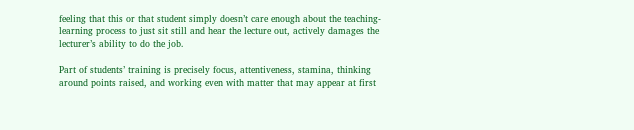feeling that this or that student simply doesn’t care enough about the teaching-learning process to just sit still and hear the lecture out, actively damages the lecturer’s ability to do the job.

Part of students’ training is precisely focus, attentiveness, stamina, thinking around points raised, and working even with matter that may appear at first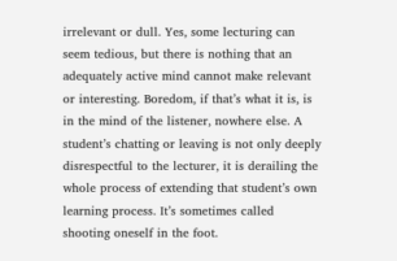irrelevant or dull. Yes, some lecturing can seem tedious, but there is nothing that an adequately active mind cannot make relevant or interesting. Boredom, if that’s what it is, is in the mind of the listener, nowhere else. A student’s chatting or leaving is not only deeply disrespectful to the lecturer, it is derailing the whole process of extending that student’s own learning process. It’s sometimes called shooting oneself in the foot.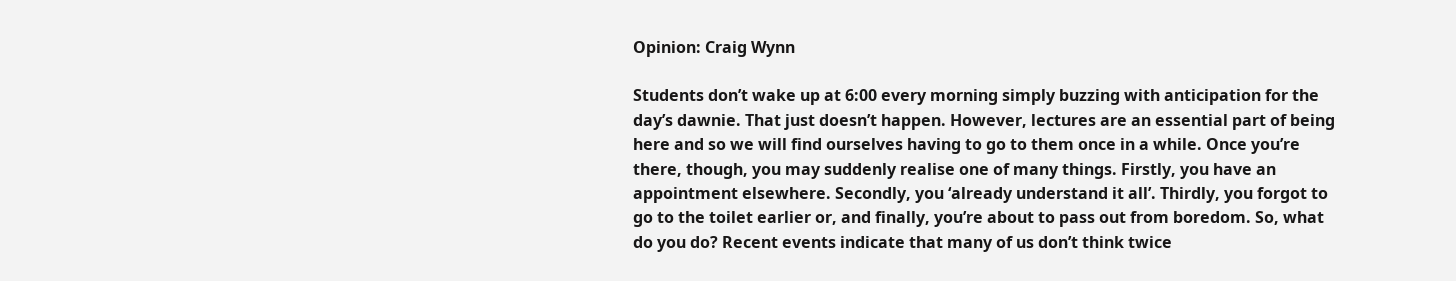Opinion: Craig Wynn

Students don’t wake up at 6:00 every morning simply buzzing with anticipation for the day’s dawnie. That just doesn’t happen. However, lectures are an essential part of being here and so we will find ourselves having to go to them once in a while. Once you’re there, though, you may suddenly realise one of many things. Firstly, you have an appointment elsewhere. Secondly, you ‘already understand it all’. Thirdly, you forgot to go to the toilet earlier or, and finally, you’re about to pass out from boredom. So, what do you do? Recent events indicate that many of us don’t think twice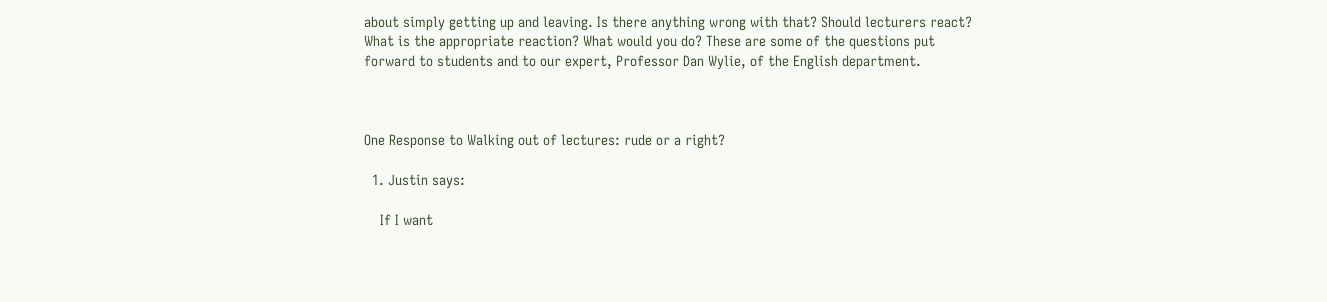about simply getting up and leaving. Is there anything wrong with that? Should lecturers react? What is the appropriate reaction? What would you do? These are some of the questions put forward to students and to our expert, Professor Dan Wylie, of the English department.



One Response to Walking out of lectures: rude or a right?

  1. Justin says:

    If I want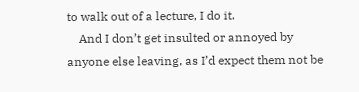to walk out of a lecture, I do it.
    And I don’t get insulted or annoyed by anyone else leaving, as I’d expect them not be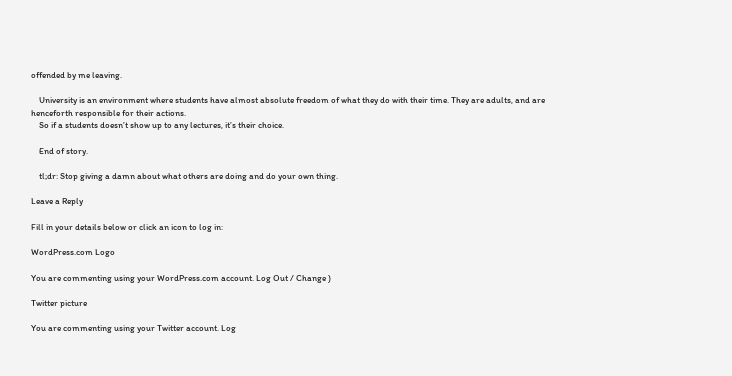offended by me leaving.

    University is an environment where students have almost absolute freedom of what they do with their time. They are adults, and are henceforth responsible for their actions.
    So if a students doesn’t show up to any lectures, it’s their choice.

    End of story.

    tl;dr: Stop giving a damn about what others are doing and do your own thing.

Leave a Reply

Fill in your details below or click an icon to log in:

WordPress.com Logo

You are commenting using your WordPress.com account. Log Out / Change )

Twitter picture

You are commenting using your Twitter account. Log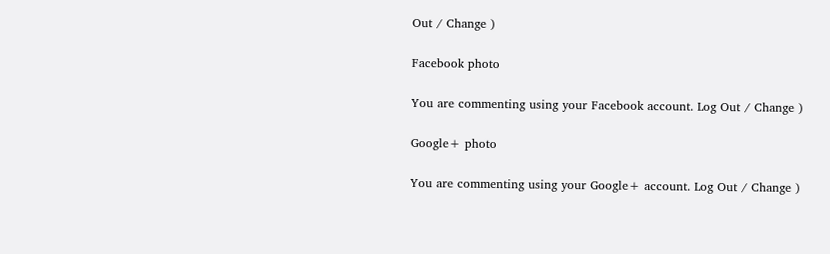Out / Change )

Facebook photo

You are commenting using your Facebook account. Log Out / Change )

Google+ photo

You are commenting using your Google+ account. Log Out / Change )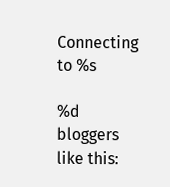Connecting to %s

%d bloggers like this: